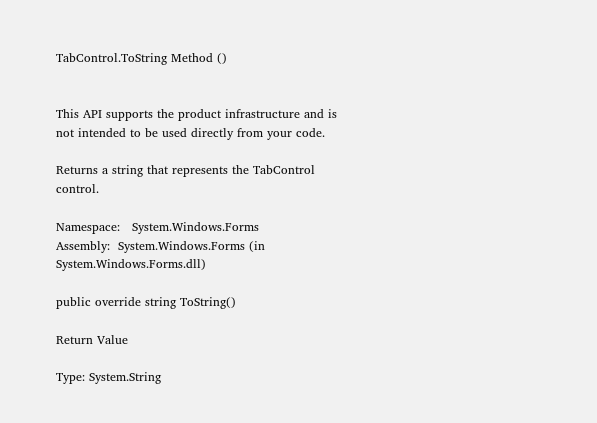TabControl.ToString Method ()


This API supports the product infrastructure and is not intended to be used directly from your code.

Returns a string that represents the TabControl control.

Namespace:   System.Windows.Forms
Assembly:  System.Windows.Forms (in System.Windows.Forms.dll)

public override string ToString()

Return Value

Type: System.String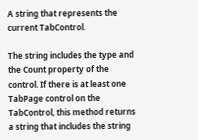A string that represents the current TabControl.

The string includes the type and the Count property of the control. If there is at least one TabPage control on the TabControl, this method returns a string that includes the string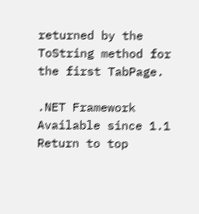returned by the ToString method for the first TabPage.

.NET Framework
Available since 1.1
Return to top